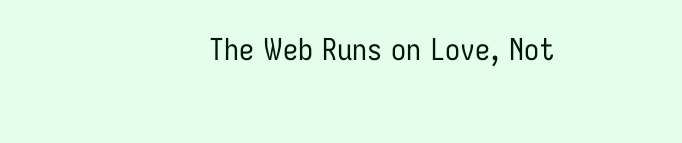The Web Runs on Love, Not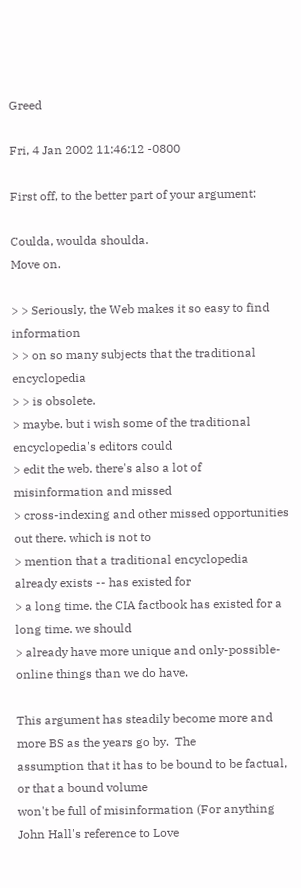Greed

Fri, 4 Jan 2002 11:46:12 -0800

First off, to the better part of your argument:

Coulda, woulda shoulda.
Move on.

> > Seriously, the Web makes it so easy to find information
> > on so many subjects that the traditional encyclopedia
> > is obsolete.
> maybe. but i wish some of the traditional encyclopedia's editors could
> edit the web. there's also a lot of misinformation and missed
> cross-indexing and other missed opportunities out there. which is not to
> mention that a traditional encyclopedia already exists -- has existed for
> a long time. the CIA factbook has existed for a long time. we should
> already have more unique and only-possible-online things than we do have.

This argument has steadily become more and more BS as the years go by.  The
assumption that it has to be bound to be factual, or that a bound volume
won't be full of misinformation (For anything John Hall's reference to Love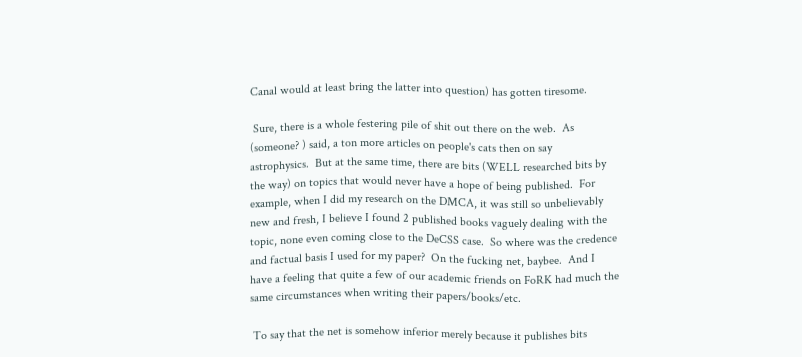Canal would at least bring the latter into question) has gotten tiresome.

 Sure, there is a whole festering pile of shit out there on the web.  As
(someone? ) said, a ton more articles on people's cats then on say
astrophysics.  But at the same time, there are bits (WELL researched bits by
the way) on topics that would never have a hope of being published.  For
example, when I did my research on the DMCA, it was still so unbelievably
new and fresh, I believe I found 2 published books vaguely dealing with the
topic, none even coming close to the DeCSS case.  So where was the credence
and factual basis I used for my paper?  On the fucking net, baybee.  And I
have a feeling that quite a few of our academic friends on FoRK had much the
same circumstances when writing their papers/books/etc.

 To say that the net is somehow inferior merely because it publishes bits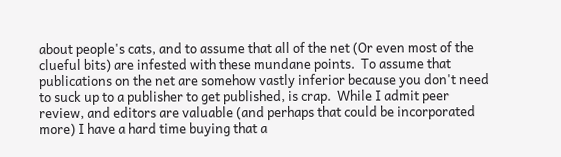about people's cats, and to assume that all of the net (Or even most of the
clueful bits) are infested with these mundane points.  To assume that
publications on the net are somehow vastly inferior because you don't need
to suck up to a publisher to get published, is crap.  While I admit peer
review, and editors are valuable (and perhaps that could be incorporated
more) I have a hard time buying that a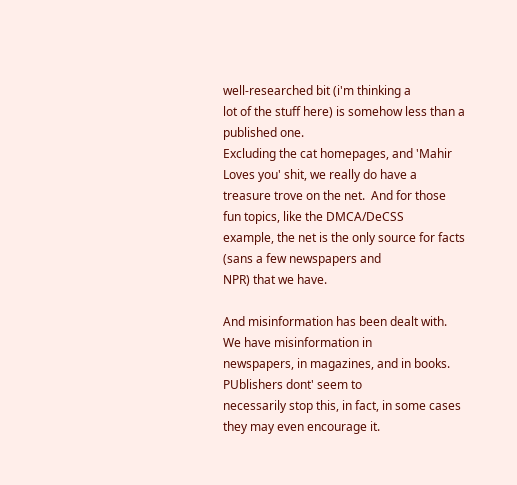well-researched bit (i'm thinking a
lot of the stuff here) is somehow less than a published one.
Excluding the cat homepages, and 'Mahir Loves you' shit, we really do have a
treasure trove on the net.  And for those fun topics, like the DMCA/DeCSS
example, the net is the only source for facts (sans a few newspapers and
NPR) that we have.

And misinformation has been dealt with.  We have misinformation in
newspapers, in magazines, and in books.  PUblishers dont' seem to
necessarily stop this, in fact, in some cases they may even encourage it.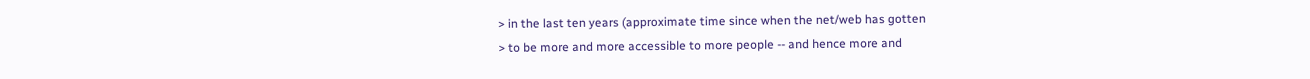> in the last ten years (approximate time since when the net/web has gotten
> to be more and more accessible to more people -- and hence more and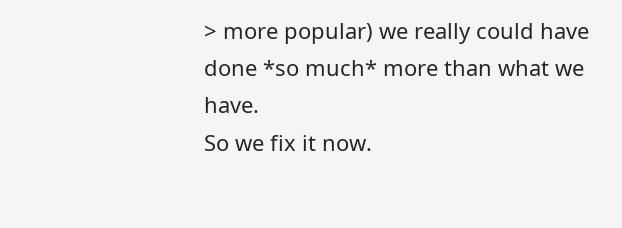> more popular) we really could have done *so much* more than what we have.
So we fix it now.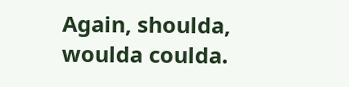Again, shoulda, woulda coulda.